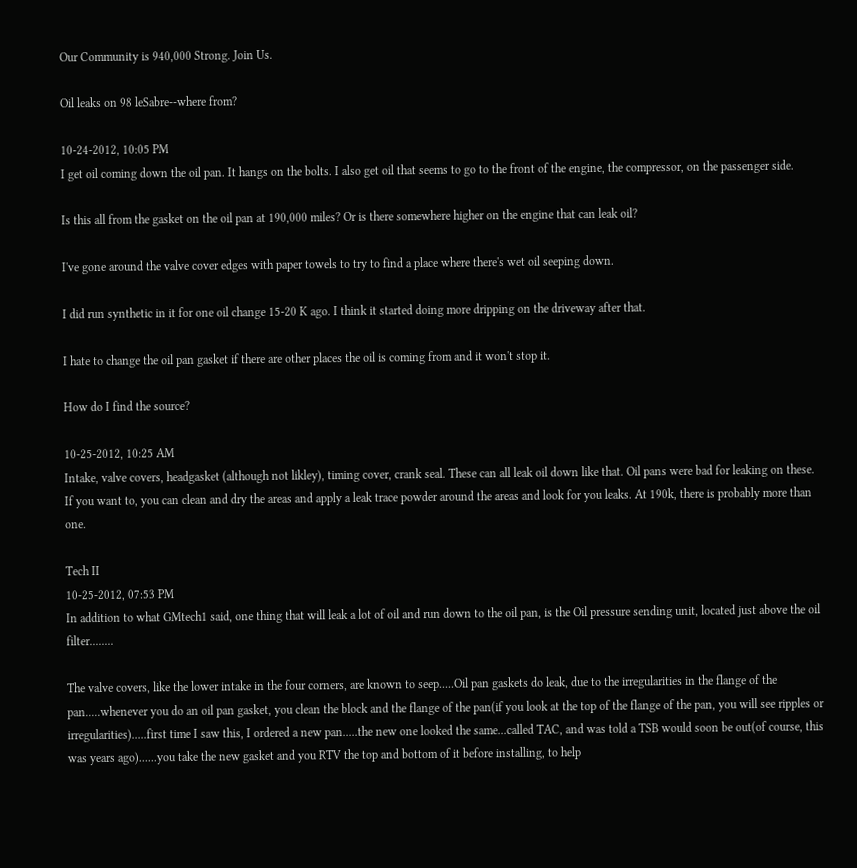Our Community is 940,000 Strong. Join Us.

Oil leaks on 98 leSabre--where from?

10-24-2012, 10:05 PM
I get oil coming down the oil pan. It hangs on the bolts. I also get oil that seems to go to the front of the engine, the compressor, on the passenger side.

Is this all from the gasket on the oil pan at 190,000 miles? Or is there somewhere higher on the engine that can leak oil?

I've gone around the valve cover edges with paper towels to try to find a place where there's wet oil seeping down.

I did run synthetic in it for one oil change 15-20 K ago. I think it started doing more dripping on the driveway after that.

I hate to change the oil pan gasket if there are other places the oil is coming from and it won't stop it.

How do I find the source?

10-25-2012, 10:25 AM
Intake, valve covers, headgasket (although not likley), timing cover, crank seal. These can all leak oil down like that. Oil pans were bad for leaking on these. If you want to, you can clean and dry the areas and apply a leak trace powder around the areas and look for you leaks. At 190k, there is probably more than one.

Tech II
10-25-2012, 07:53 PM
In addition to what GMtech1 said, one thing that will leak a lot of oil and run down to the oil pan, is the Oil pressure sending unit, located just above the oil filter........

The valve covers, like the lower intake in the four corners, are known to seep.....Oil pan gaskets do leak, due to the irregularities in the flange of the pan.....whenever you do an oil pan gasket, you clean the block and the flange of the pan(if you look at the top of the flange of the pan, you will see ripples or irregularities).....first time I saw this, I ordered a new pan.....the new one looked the same...called TAC, and was told a TSB would soon be out(of course, this was years ago)......you take the new gasket and you RTV the top and bottom of it before installing, to help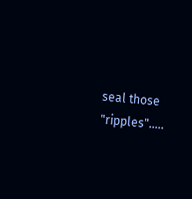seal those "ripples".....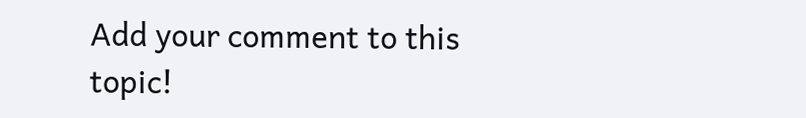Add your comment to this topic!